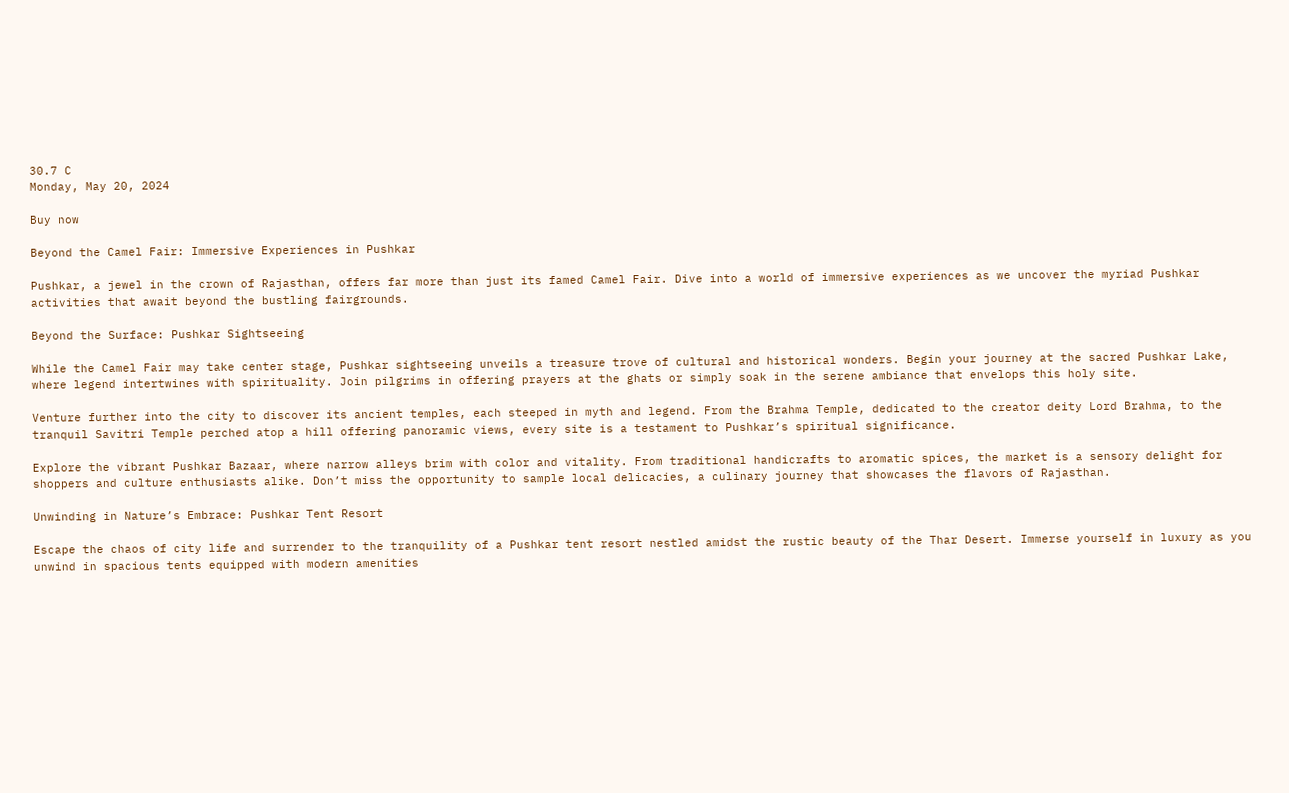30.7 C
Monday, May 20, 2024

Buy now

Beyond the Camel Fair: Immersive Experiences in Pushkar

Pushkar, a jewel in the crown of Rajasthan, offers far more than just its famed Camel Fair. Dive into a world of immersive experiences as we uncover the myriad Pushkar activities that await beyond the bustling fairgrounds.

Beyond the Surface: Pushkar Sightseeing

While the Camel Fair may take center stage, Pushkar sightseeing unveils a treasure trove of cultural and historical wonders. Begin your journey at the sacred Pushkar Lake, where legend intertwines with spirituality. Join pilgrims in offering prayers at the ghats or simply soak in the serene ambiance that envelops this holy site.

Venture further into the city to discover its ancient temples, each steeped in myth and legend. From the Brahma Temple, dedicated to the creator deity Lord Brahma, to the tranquil Savitri Temple perched atop a hill offering panoramic views, every site is a testament to Pushkar’s spiritual significance.

Explore the vibrant Pushkar Bazaar, where narrow alleys brim with color and vitality. From traditional handicrafts to aromatic spices, the market is a sensory delight for shoppers and culture enthusiasts alike. Don’t miss the opportunity to sample local delicacies, a culinary journey that showcases the flavors of Rajasthan.

Unwinding in Nature’s Embrace: Pushkar Tent Resort

Escape the chaos of city life and surrender to the tranquility of a Pushkar tent resort nestled amidst the rustic beauty of the Thar Desert. Immerse yourself in luxury as you unwind in spacious tents equipped with modern amenities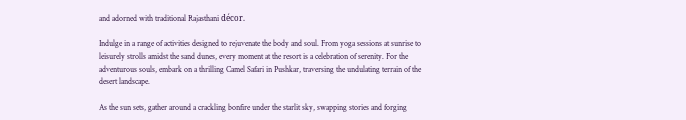and adorned with traditional Rajasthani décor.

Indulge in a range of activities designed to rejuvenate the body and soul. From yoga sessions at sunrise to leisurely strolls amidst the sand dunes, every moment at the resort is a celebration of serenity. For the adventurous souls, embark on a thrilling Camel Safari in Pushkar, traversing the undulating terrain of the desert landscape.

As the sun sets, gather around a crackling bonfire under the starlit sky, swapping stories and forging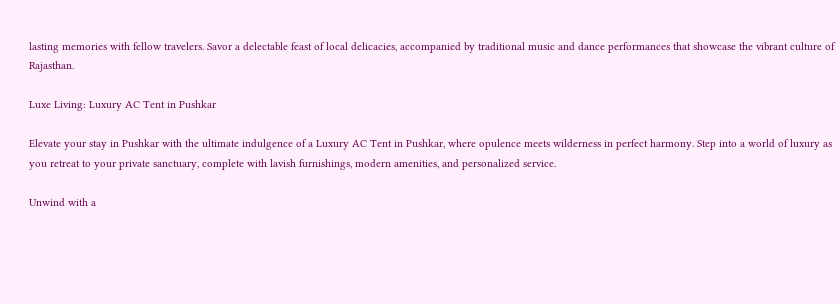lasting memories with fellow travelers. Savor a delectable feast of local delicacies, accompanied by traditional music and dance performances that showcase the vibrant culture of Rajasthan.

Luxe Living: Luxury AC Tent in Pushkar

Elevate your stay in Pushkar with the ultimate indulgence of a Luxury AC Tent in Pushkar, where opulence meets wilderness in perfect harmony. Step into a world of luxury as you retreat to your private sanctuary, complete with lavish furnishings, modern amenities, and personalized service.

Unwind with a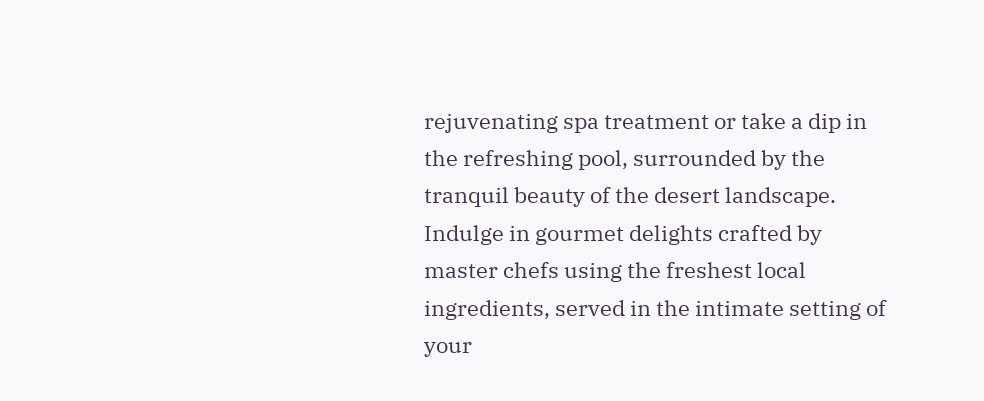rejuvenating spa treatment or take a dip in the refreshing pool, surrounded by the tranquil beauty of the desert landscape. Indulge in gourmet delights crafted by master chefs using the freshest local ingredients, served in the intimate setting of your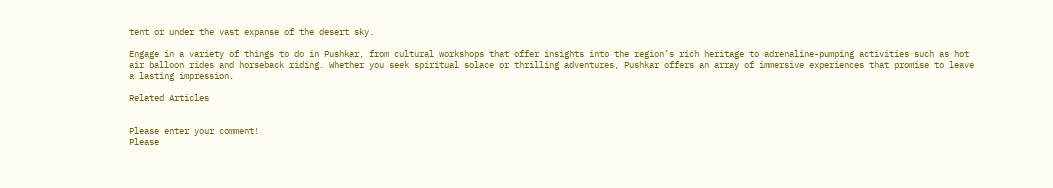tent or under the vast expanse of the desert sky.

Engage in a variety of things to do in Pushkar, from cultural workshops that offer insights into the region’s rich heritage to adrenaline-pumping activities such as hot air balloon rides and horseback riding. Whether you seek spiritual solace or thrilling adventures, Pushkar offers an array of immersive experiences that promise to leave a lasting impression.

Related Articles


Please enter your comment!
Please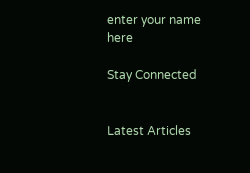enter your name here

Stay Connected


Latest Articles